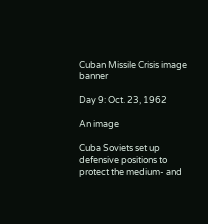Cuban Missile Crisis image banner

Day 9: Oct. 23, 1962

An image

Cuba Soviets set up defensive positions to protect the medium- and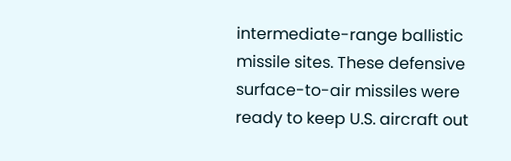intermediate-range ballistic missile sites. These defensive surface-to-air missiles were ready to keep U.S. aircraft out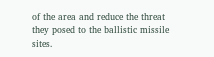of the area and reduce the threat they posed to the ballistic missile sites.